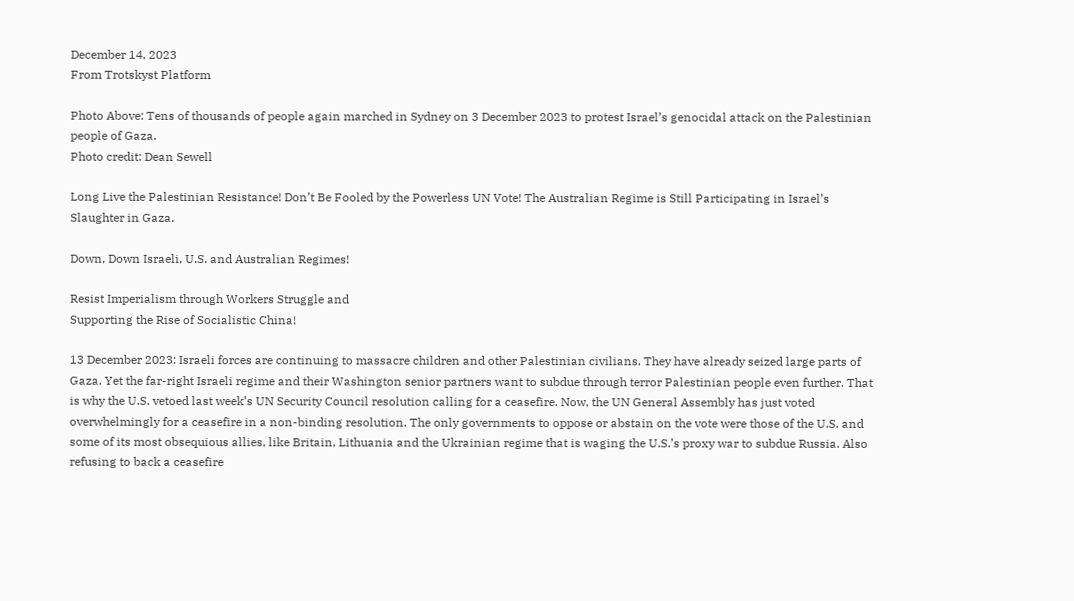December 14, 2023
From Trotskyst Platform

Photo Above: Tens of thousands of people again marched in Sydney on 3 December 2023 to protest Israel’s genocidal attack on the Palestinian people of Gaza.
Photo credit: Dean Sewell

Long Live the Palestinian Resistance! Don’t Be Fooled by the Powerless UN Vote! The Australian Regime is Still Participating in Israel’s Slaughter in Gaza.

Down, Down Israeli, U.S. and Australian Regimes!

Resist Imperialism through Workers Struggle and
Supporting the Rise of Socialistic China!

13 December 2023: Israeli forces are continuing to massacre children and other Palestinian civilians. They have already seized large parts of Gaza. Yet the far-right Israeli regime and their Washington senior partners want to subdue through terror Palestinian people even further. That is why the U.S. vetoed last week’s UN Security Council resolution calling for a ceasefire. Now, the UN General Assembly has just voted overwhelmingly for a ceasefire in a non-binding resolution. The only governments to oppose or abstain on the vote were those of the U.S. and some of its most obsequious allies, like Britain, Lithuania and the Ukrainian regime that is waging the U.S.’s proxy war to subdue Russia. Also refusing to back a ceasefire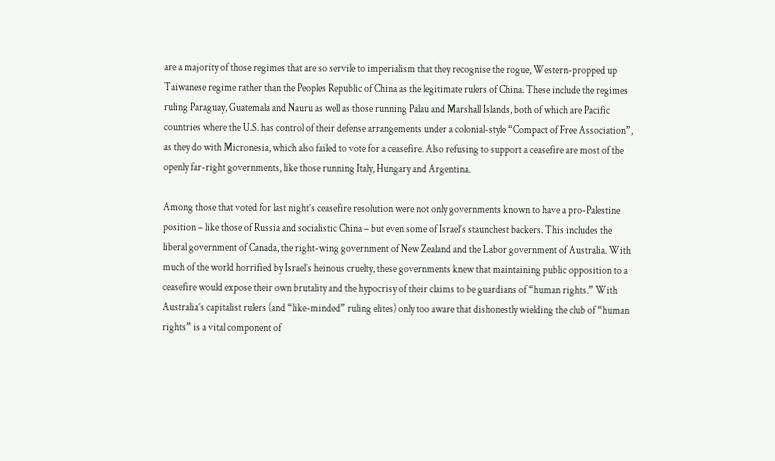are a majority of those regimes that are so servile to imperialism that they recognise the rogue, Western-propped up Taiwanese regime rather than the Peoples Republic of China as the legitimate rulers of China. These include the regimes ruling Paraguay, Guatemala and Nauru as well as those running Palau and Marshall Islands, both of which are Pacific countries where the U.S. has control of their defense arrangements under a colonial-style “Compact of Free Association”, as they do with Micronesia, which also failed to vote for a ceasefire. Also refusing to support a ceasefire are most of the openly far-right governments, like those running Italy, Hungary and Argentina.

Among those that voted for last night’s ceasefire resolution were not only governments known to have a pro-Palestine position – like those of Russia and socialistic China – but even some of Israel’s staunchest backers. This includes the liberal government of Canada, the right-wing government of New Zealand and the Labor government of Australia. With much of the world horrified by Israel’s heinous cruelty, these governments knew that maintaining public opposition to a ceasefire would expose their own brutality and the hypocrisy of their claims to be guardians of “human rights.” With Australia’s capitalist rulers (and “like-minded” ruling elites) only too aware that dishonestly wielding the club of “human rights” is a vital component of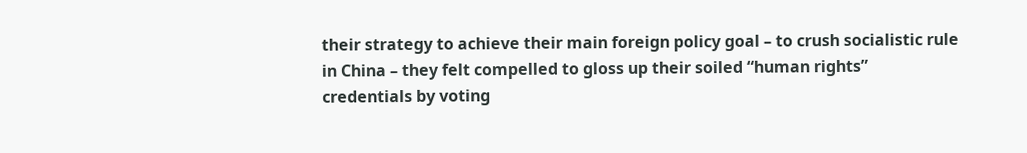their strategy to achieve their main foreign policy goal – to crush socialistic rule in China – they felt compelled to gloss up their soiled “human rights” credentials by voting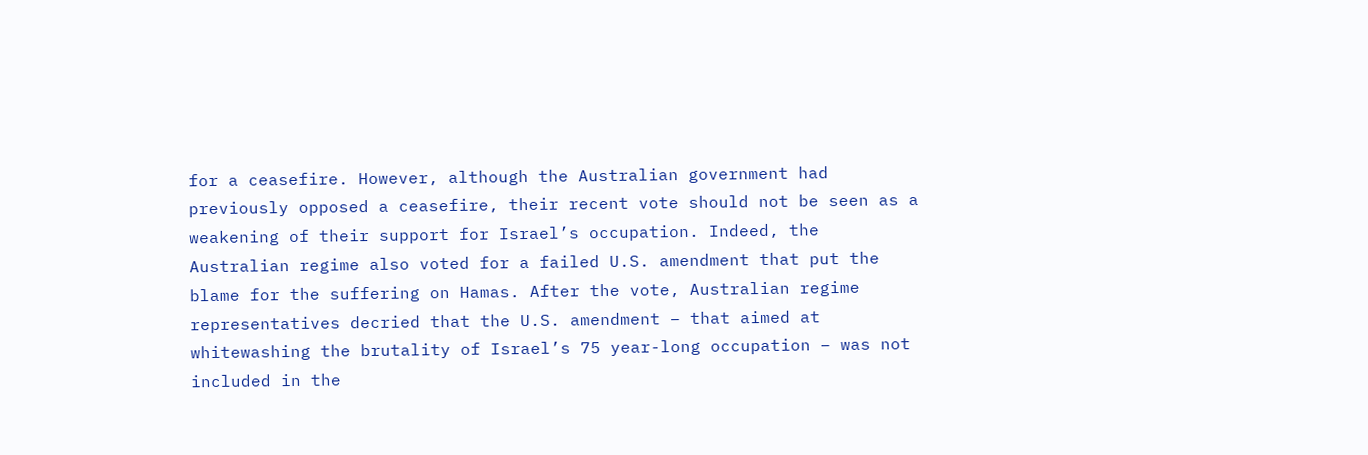for a ceasefire. However, although the Australian government had previously opposed a ceasefire, their recent vote should not be seen as a weakening of their support for Israel’s occupation. Indeed, the Australian regime also voted for a failed U.S. amendment that put the blame for the suffering on Hamas. After the vote, Australian regime representatives decried that the U.S. amendment – that aimed at whitewashing the brutality of Israel’s 75 year-long occupation – was not included in the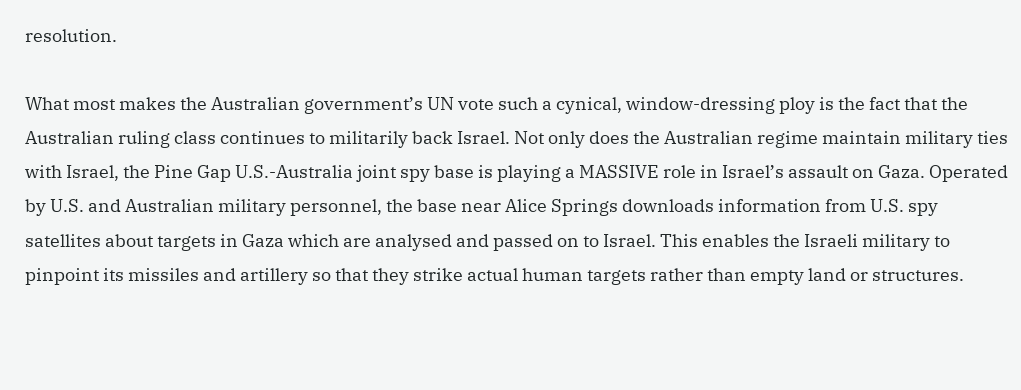resolution.

What most makes the Australian government’s UN vote such a cynical, window-dressing ploy is the fact that the Australian ruling class continues to militarily back Israel. Not only does the Australian regime maintain military ties with Israel, the Pine Gap U.S.-Australia joint spy base is playing a MASSIVE role in Israel’s assault on Gaza. Operated by U.S. and Australian military personnel, the base near Alice Springs downloads information from U.S. spy satellites about targets in Gaza which are analysed and passed on to Israel. This enables the Israeli military to pinpoint its missiles and artillery so that they strike actual human targets rather than empty land or structures.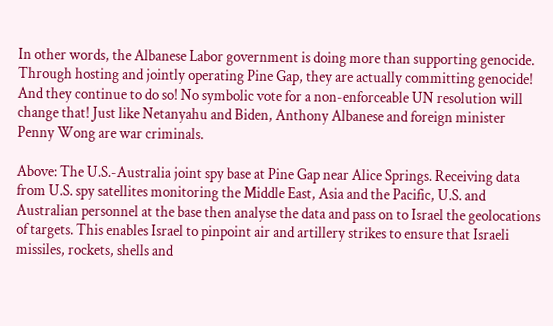In other words, the Albanese Labor government is doing more than supporting genocide. Through hosting and jointly operating Pine Gap, they are actually committing genocide! And they continue to do so! No symbolic vote for a non-enforceable UN resolution will change that! Just like Netanyahu and Biden, Anthony Albanese and foreign minister Penny Wong are war criminals.

Above: The U.S.-Australia joint spy base at Pine Gap near Alice Springs. Receiving data from U.S. spy satellites monitoring the Middle East, Asia and the Pacific, U.S. and Australian personnel at the base then analyse the data and pass on to Israel the geolocations of targets. This enables Israel to pinpoint air and artillery strikes to ensure that Israeli missiles, rockets, shells and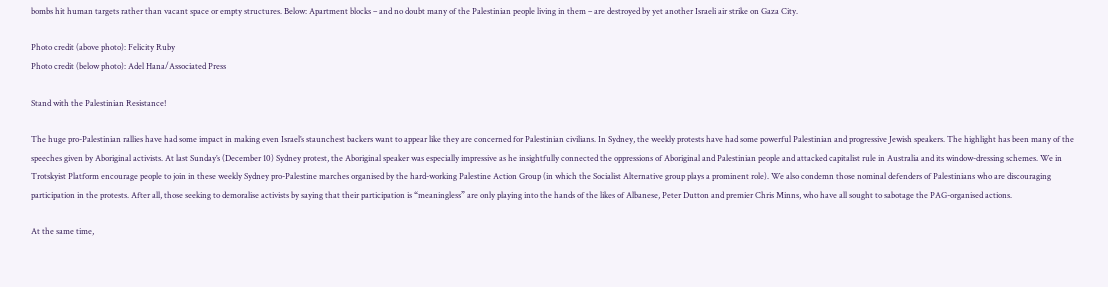bombs hit human targets rather than vacant space or empty structures. Below: Apartment blocks – and no doubt many of the Palestinian people living in them – are destroyed by yet another Israeli air strike on Gaza City.

Photo credit (above photo): Felicity Ruby
Photo credit (below photo): Adel Hana/Associated Press

Stand with the Palestinian Resistance!

The huge pro-Palestinian rallies have had some impact in making even Israel’s staunchest backers want to appear like they are concerned for Palestinian civilians. In Sydney, the weekly protests have had some powerful Palestinian and progressive Jewish speakers. The highlight has been many of the speeches given by Aboriginal activists. At last Sunday’s (December 10) Sydney protest, the Aboriginal speaker was especially impressive as he insightfully connected the oppressions of Aboriginal and Palestinian people and attacked capitalist rule in Australia and its window-dressing schemes. We in Trotskyist Platform encourage people to join in these weekly Sydney pro-Palestine marches organised by the hard-working Palestine Action Group (in which the Socialist Alternative group plays a prominent role). We also condemn those nominal defenders of Palestinians who are discouraging participation in the protests. After all, those seeking to demoralise activists by saying that their participation is “meaningless” are only playing into the hands of the likes of Albanese, Peter Dutton and premier Chris Minns, who have all sought to sabotage the PAG-organised actions.

At the same time,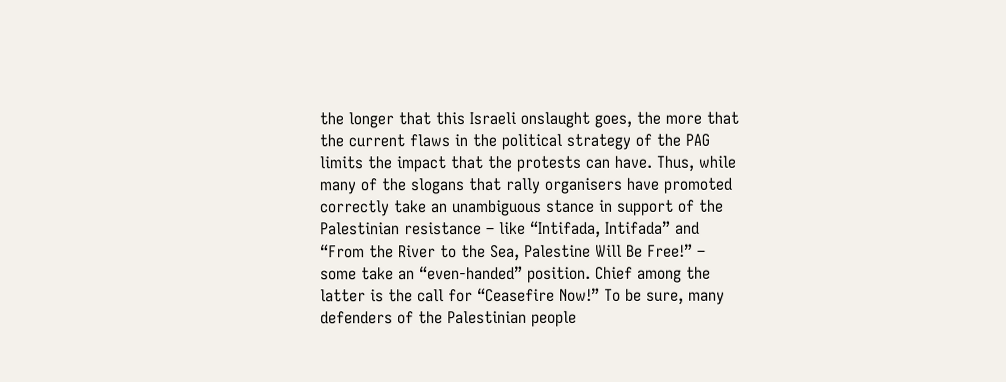the longer that this Israeli onslaught goes, the more that the current flaws in the political strategy of the PAG limits the impact that the protests can have. Thus, while many of the slogans that rally organisers have promoted  correctly take an unambiguous stance in support of the Palestinian resistance – like “Intifada, Intifada” and “From the River to the Sea, Palestine Will Be Free!” – some take an “even-handed” position. Chief among the latter is the call for “Ceasefire Now!” To be sure, many defenders of the Palestinian people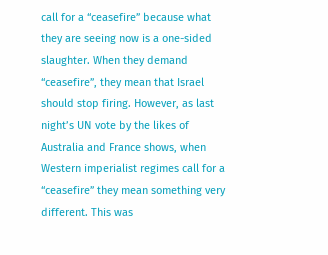call for a “ceasefire” because what they are seeing now is a one-sided slaughter. When they demand “ceasefire”, they mean that Israel should stop firing. However, as last night’s UN vote by the likes of Australia and France shows, when Western imperialist regimes call for a “ceasefire” they mean something very different. This was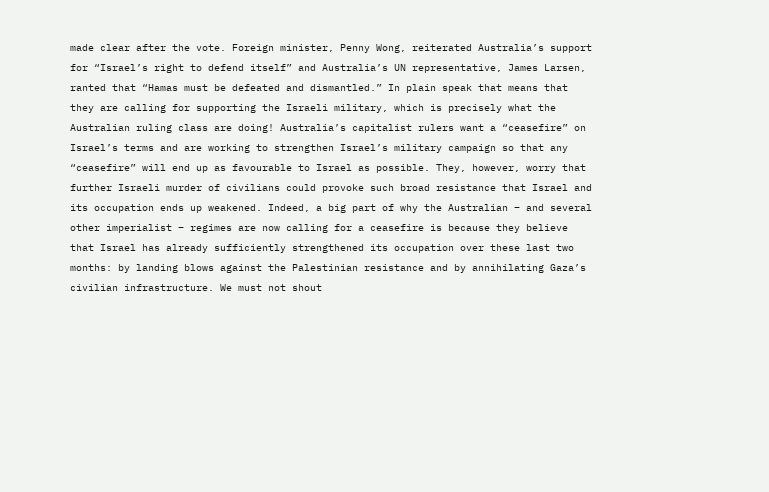made clear after the vote. Foreign minister, Penny Wong, reiterated Australia’s support for “Israel’s right to defend itself” and Australia’s UN representative, James Larsen, ranted that “Hamas must be defeated and dismantled.” In plain speak that means that they are calling for supporting the Israeli military, which is precisely what the Australian ruling class are doing! Australia’s capitalist rulers want a “ceasefire” on Israel’s terms and are working to strengthen Israel’s military campaign so that any “ceasefire” will end up as favourable to Israel as possible. They, however, worry that further Israeli murder of civilians could provoke such broad resistance that Israel and its occupation ends up weakened. Indeed, a big part of why the Australian – and several other imperialist – regimes are now calling for a ceasefire is because they believe that Israel has already sufficiently strengthened its occupation over these last two months: by landing blows against the Palestinian resistance and by annihilating Gaza’s civilian infrastructure. We must not shout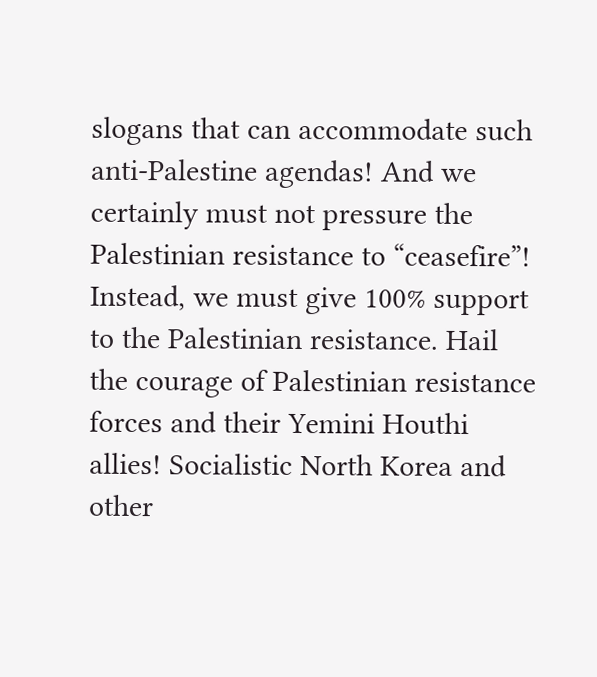slogans that can accommodate such anti-Palestine agendas! And we certainly must not pressure the Palestinian resistance to “ceasefire”! Instead, we must give 100% support to the Palestinian resistance. Hail the courage of Palestinian resistance forces and their Yemini Houthi allies! Socialistic North Korea and other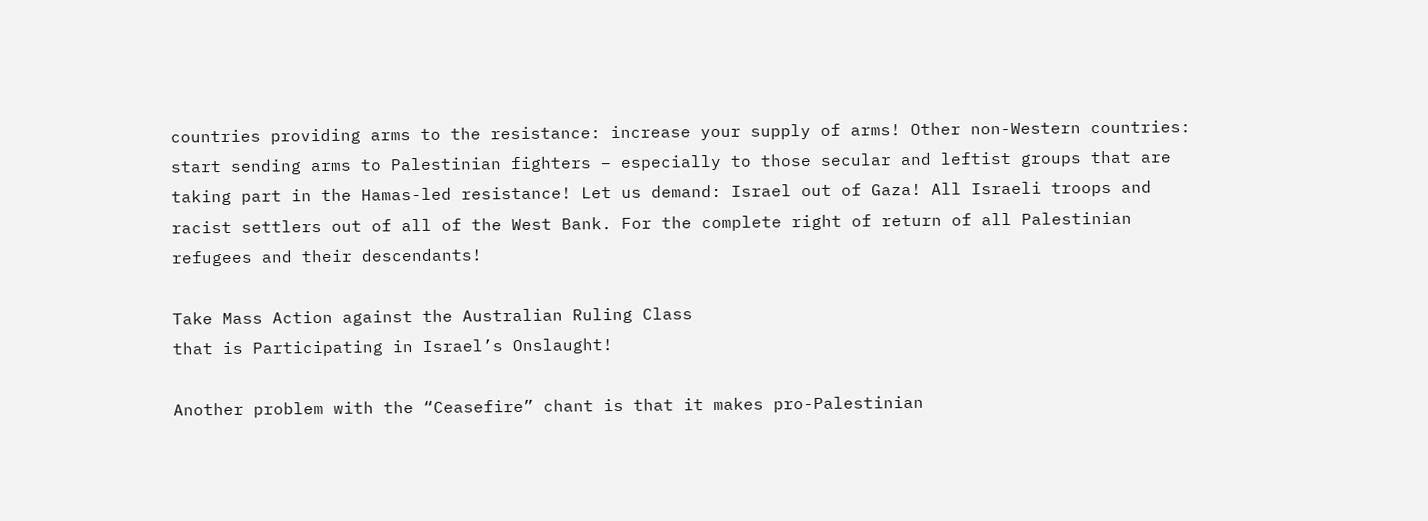countries providing arms to the resistance: increase your supply of arms! Other non-Western countries: start sending arms to Palestinian fighters – especially to those secular and leftist groups that are taking part in the Hamas-led resistance! Let us demand: Israel out of Gaza! All Israeli troops and racist settlers out of all of the West Bank. For the complete right of return of all Palestinian refugees and their descendants!

Take Mass Action against the Australian Ruling Class
that is Participating in Israel’s Onslaught!

Another problem with the “Ceasefire” chant is that it makes pro-Palestinian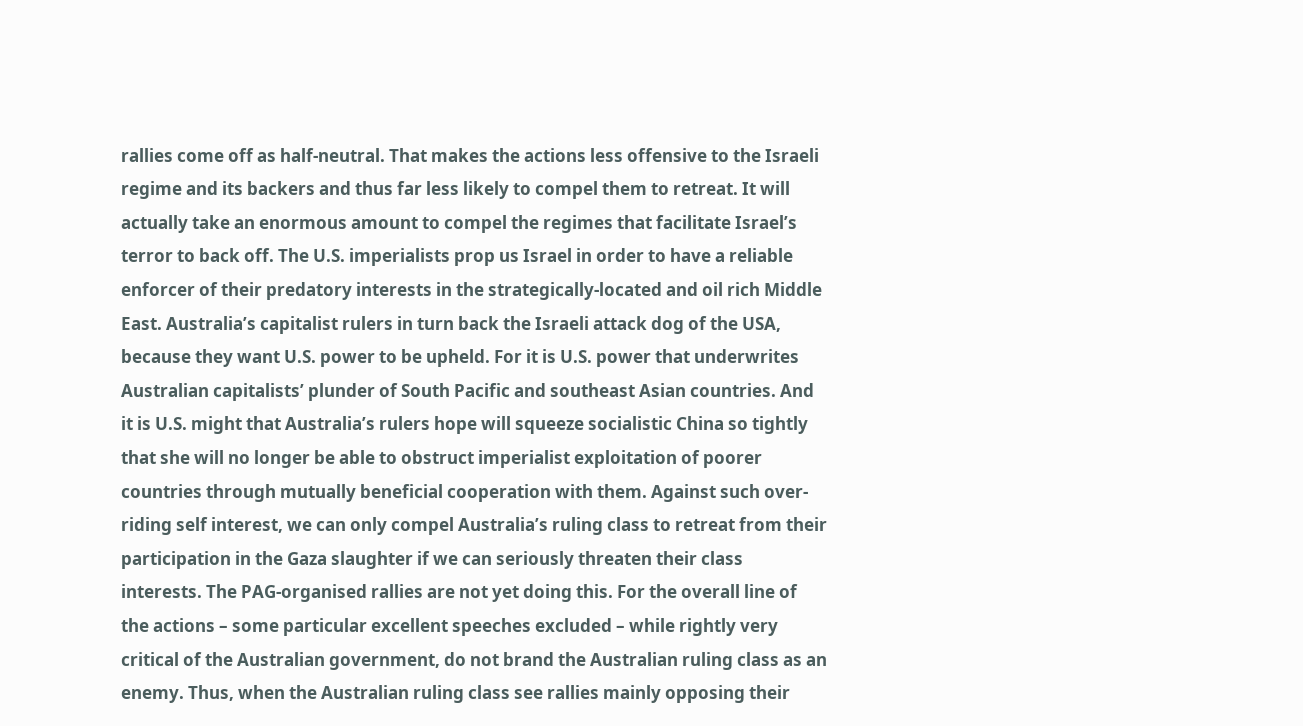rallies come off as half-neutral. That makes the actions less offensive to the Israeli regime and its backers and thus far less likely to compel them to retreat. It will actually take an enormous amount to compel the regimes that facilitate Israel’s terror to back off. The U.S. imperialists prop us Israel in order to have a reliable enforcer of their predatory interests in the strategically-located and oil rich Middle East. Australia’s capitalist rulers in turn back the Israeli attack dog of the USA, because they want U.S. power to be upheld. For it is U.S. power that underwrites Australian capitalists’ plunder of South Pacific and southeast Asian countries. And it is U.S. might that Australia’s rulers hope will squeeze socialistic China so tightly that she will no longer be able to obstruct imperialist exploitation of poorer countries through mutually beneficial cooperation with them. Against such over-riding self interest, we can only compel Australia’s ruling class to retreat from their participation in the Gaza slaughter if we can seriously threaten their class interests. The PAG-organised rallies are not yet doing this. For the overall line of the actions – some particular excellent speeches excluded – while rightly very critical of the Australian government, do not brand the Australian ruling class as an enemy. Thus, when the Australian ruling class see rallies mainly opposing their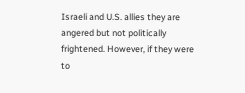Israeli and U.S. allies they are angered but not politically frightened. However, if they were to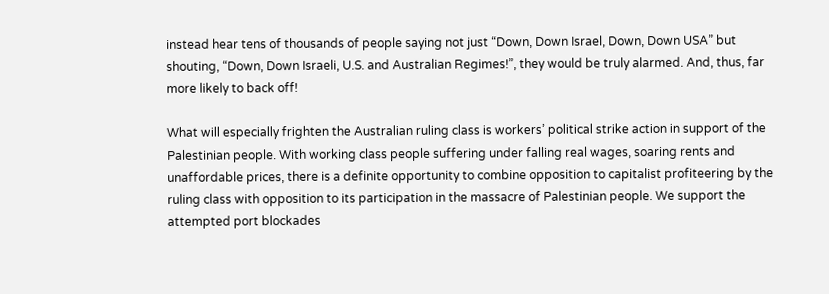instead hear tens of thousands of people saying not just “Down, Down Israel, Down, Down USA” but shouting, “Down, Down Israeli, U.S. and Australian Regimes!”, they would be truly alarmed. And, thus, far more likely to back off!

What will especially frighten the Australian ruling class is workers’ political strike action in support of the Palestinian people. With working class people suffering under falling real wages, soaring rents and unaffordable prices, there is a definite opportunity to combine opposition to capitalist profiteering by the ruling class with opposition to its participation in the massacre of Palestinian people. We support the attempted port blockades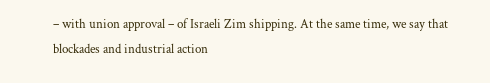– with union approval – of Israeli Zim shipping. At the same time, we say that blockades and industrial action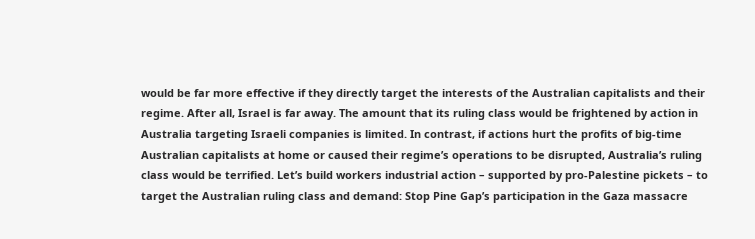would be far more effective if they directly target the interests of the Australian capitalists and their regime. After all, Israel is far away. The amount that its ruling class would be frightened by action in Australia targeting Israeli companies is limited. In contrast, if actions hurt the profits of big-time Australian capitalists at home or caused their regime’s operations to be disrupted, Australia’s ruling class would be terrified. Let’s build workers industrial action – supported by pro-Palestine pickets – to target the Australian ruling class and demand: Stop Pine Gap’s participation in the Gaza massacre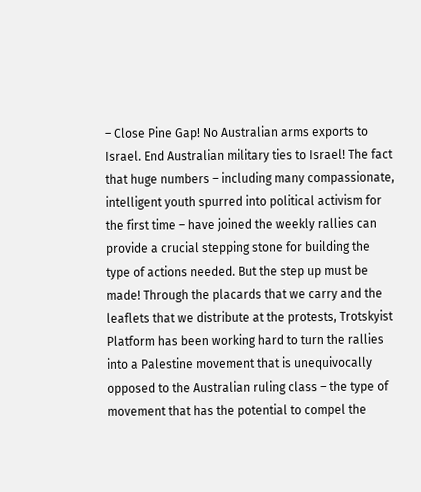– Close Pine Gap! No Australian arms exports to Israel. End Australian military ties to Israel! The fact that huge numbers – including many compassionate, intelligent youth spurred into political activism for the first time – have joined the weekly rallies can provide a crucial stepping stone for building the type of actions needed. But the step up must be made! Through the placards that we carry and the leaflets that we distribute at the protests, Trotskyist Platform has been working hard to turn the rallies into a Palestine movement that is unequivocally opposed to the Australian ruling class – the type of movement that has the potential to compel the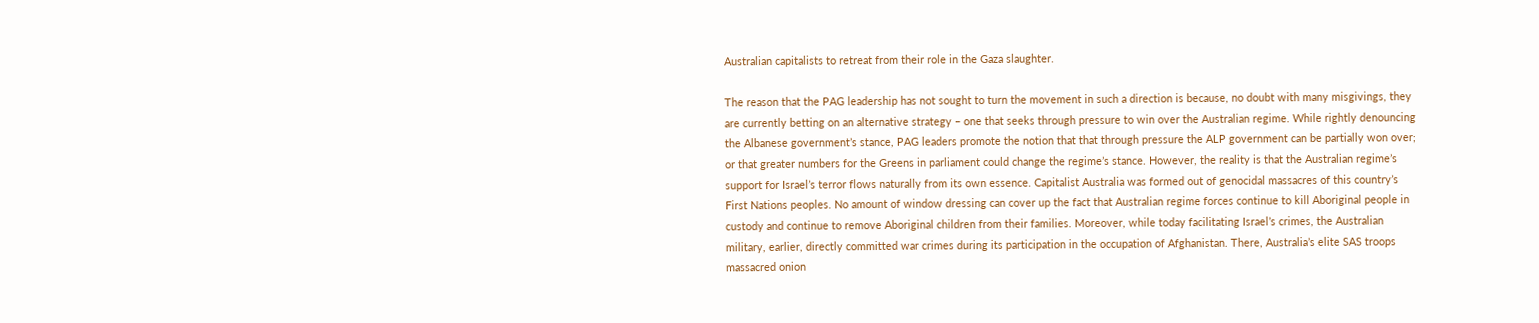Australian capitalists to retreat from their role in the Gaza slaughter.

The reason that the PAG leadership has not sought to turn the movement in such a direction is because, no doubt with many misgivings, they are currently betting on an alternative strategy – one that seeks through pressure to win over the Australian regime. While rightly denouncing the Albanese government’s stance, PAG leaders promote the notion that that through pressure the ALP government can be partially won over; or that greater numbers for the Greens in parliament could change the regime’s stance. However, the reality is that the Australian regime’s support for Israel’s terror flows naturally from its own essence. Capitalist Australia was formed out of genocidal massacres of this country’s First Nations peoples. No amount of window dressing can cover up the fact that Australian regime forces continue to kill Aboriginal people in custody and continue to remove Aboriginal children from their families. Moreover, while today facilitating Israel’s crimes, the Australian military, earlier, directly committed war crimes during its participation in the occupation of Afghanistan. There, Australia’s elite SAS troops massacred onion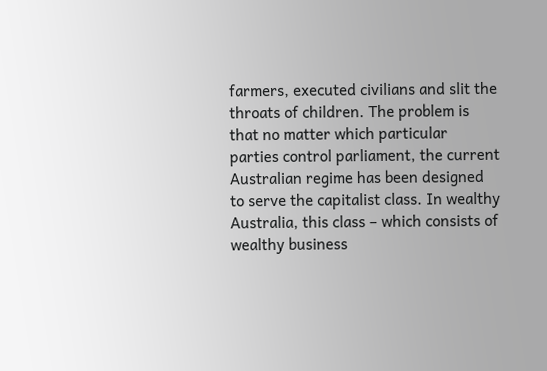farmers, executed civilians and slit the throats of children. The problem is that no matter which particular parties control parliament, the current Australian regime has been designed to serve the capitalist class. In wealthy Australia, this class – which consists of wealthy business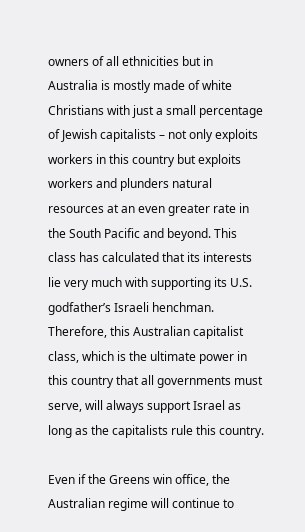owners of all ethnicities but in Australia is mostly made of white Christians with just a small percentage of Jewish capitalists – not only exploits workers in this country but exploits workers and plunders natural resources at an even greater rate in the South Pacific and beyond. This class has calculated that its interests lie very much with supporting its U.S. godfather’s Israeli henchman. Therefore, this Australian capitalist class, which is the ultimate power in this country that all governments must serve, will always support Israel as long as the capitalists rule this country.

Even if the Greens win office, the Australian regime will continue to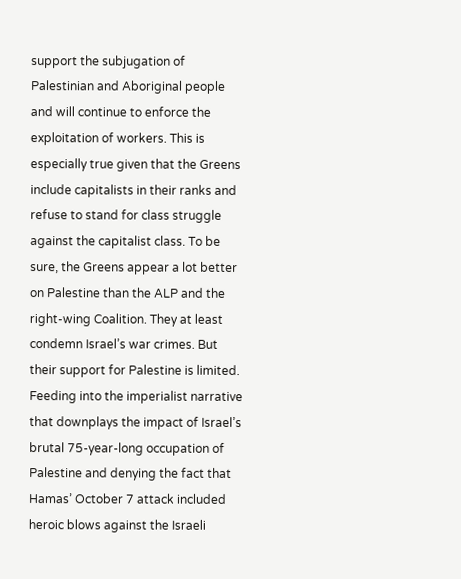support the subjugation of Palestinian and Aboriginal people and will continue to enforce the exploitation of workers. This is especially true given that the Greens include capitalists in their ranks and refuse to stand for class struggle against the capitalist class. To be sure, the Greens appear a lot better on Palestine than the ALP and the right-wing Coalition. They at least condemn Israel’s war crimes. But their support for Palestine is limited. Feeding into the imperialist narrative that downplays the impact of Israel’s brutal 75-year-long occupation of Palestine and denying the fact that Hamas’ October 7 attack included heroic blows against the Israeli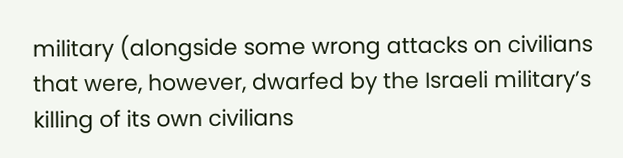military (alongside some wrong attacks on civilians that were, however, dwarfed by the Israeli military’s killing of its own civilians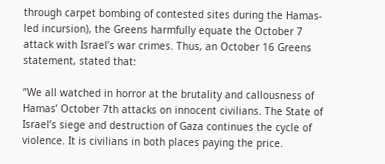through carpet bombing of contested sites during the Hamas-led incursion), the Greens harmfully equate the October 7 attack with Israel’s war crimes. Thus, an October 16 Greens statement, stated that:

“We all watched in horror at the brutality and callousness of Hamas’ October 7th attacks on innocent civilians. The State of Israel’s siege and destruction of Gaza continues the cycle of violence. It is civilians in both places paying the price.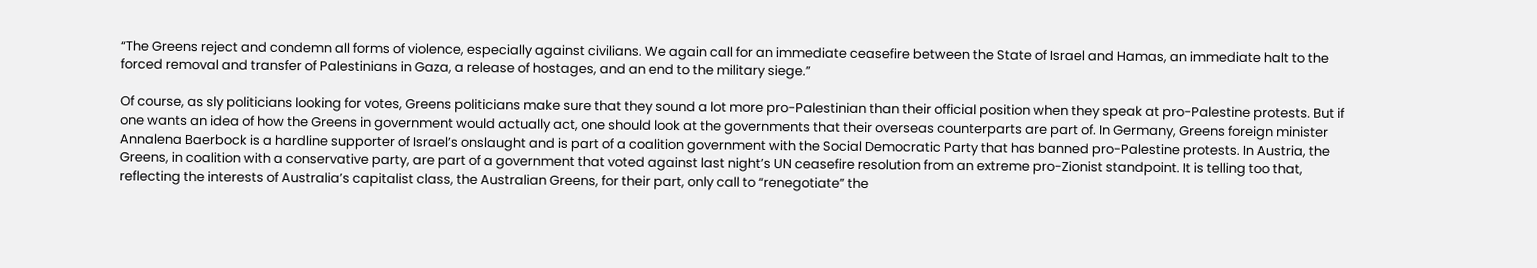“The Greens reject and condemn all forms of violence, especially against civilians. We again call for an immediate ceasefire between the State of Israel and Hamas, an immediate halt to the forced removal and transfer of Palestinians in Gaza, a release of hostages, and an end to the military siege.”

Of course, as sly politicians looking for votes, Greens politicians make sure that they sound a lot more pro-Palestinian than their official position when they speak at pro-Palestine protests. But if one wants an idea of how the Greens in government would actually act, one should look at the governments that their overseas counterparts are part of. In Germany, Greens foreign minister Annalena Baerbock is a hardline supporter of Israel’s onslaught and is part of a coalition government with the Social Democratic Party that has banned pro-Palestine protests. In Austria, the Greens, in coalition with a conservative party, are part of a government that voted against last night’s UN ceasefire resolution from an extreme pro-Zionist standpoint. It is telling too that, reflecting the interests of Australia’s capitalist class, the Australian Greens, for their part, only call to “renegotiate” the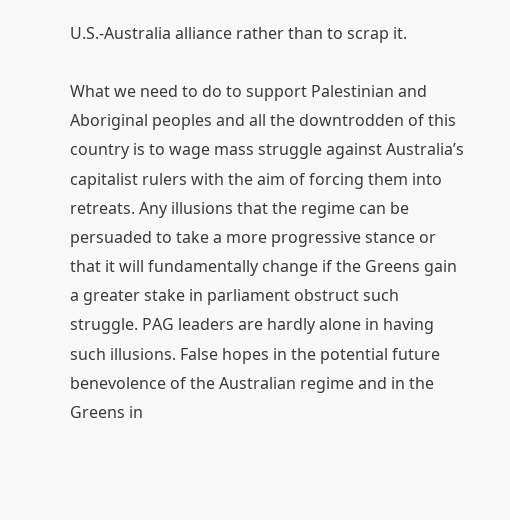U.S.-Australia alliance rather than to scrap it.

What we need to do to support Palestinian and Aboriginal peoples and all the downtrodden of this country is to wage mass struggle against Australia’s capitalist rulers with the aim of forcing them into retreats. Any illusions that the regime can be persuaded to take a more progressive stance or that it will fundamentally change if the Greens gain a greater stake in parliament obstruct such struggle. PAG leaders are hardly alone in having such illusions. False hopes in the potential future benevolence of the Australian regime and in the Greens in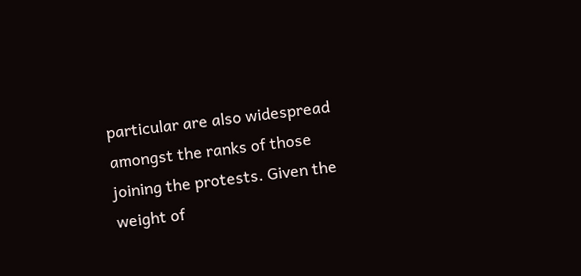particular are also widespread amongst the ranks of those joining the protests. Given the weight of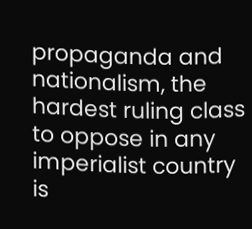propaganda and nationalism, the hardest ruling class to oppose in any imperialist country is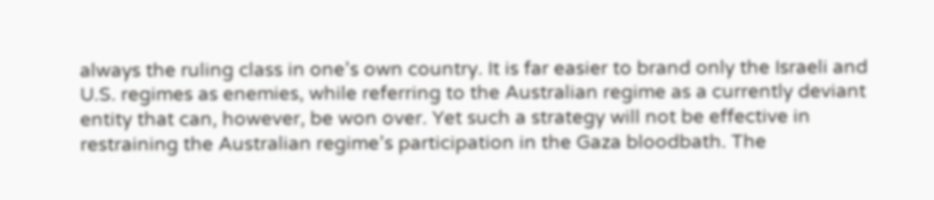always the ruling class in one’s own country. It is far easier to brand only the Israeli and U.S. regimes as enemies, while referring to the Australian regime as a currently deviant entity that can, however, be won over. Yet such a strategy will not be effective in restraining the Australian regime’s participation in the Gaza bloodbath. The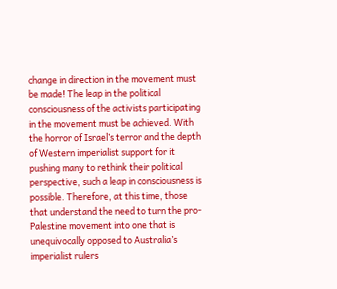change in direction in the movement must be made! The leap in the political consciousness of the activists participating in the movement must be achieved. With the horror of Israel’s terror and the depth of Western imperialist support for it pushing many to rethink their political perspective, such a leap in consciousness is possible. Therefore, at this time, those that understand the need to turn the pro-Palestine movement into one that is unequivocally opposed to Australia’s imperialist rulers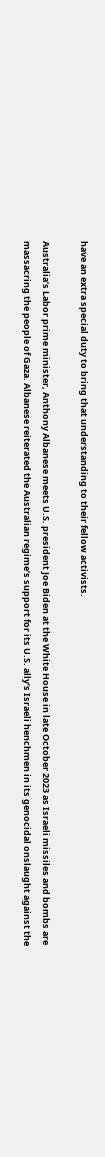have an extra special duty to bring that understanding to their fellow activists.

Australia’s Labor prime minister, Anthony Albanese meets U.S. president Joe Biden at the White House in late October 2023 as Israeli missiles and bombs are massacring the people of Gaza. Albanese reiterated the Australian regime’s support for its U.S. ally’s Israeli henchmen in its genocidal onslaught against the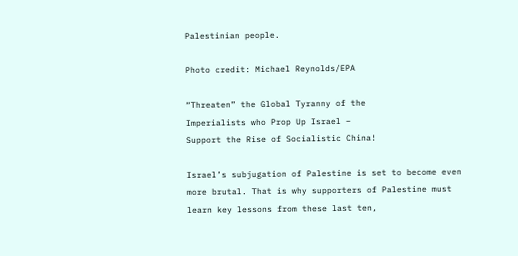Palestinian people.

Photo credit: Michael Reynolds/EPA

“Threaten” the Global Tyranny of the
Imperialists who Prop Up Israel –
Support the Rise of Socialistic China!

Israel’s subjugation of Palestine is set to become even more brutal. That is why supporters of Palestine must learn key lessons from these last ten,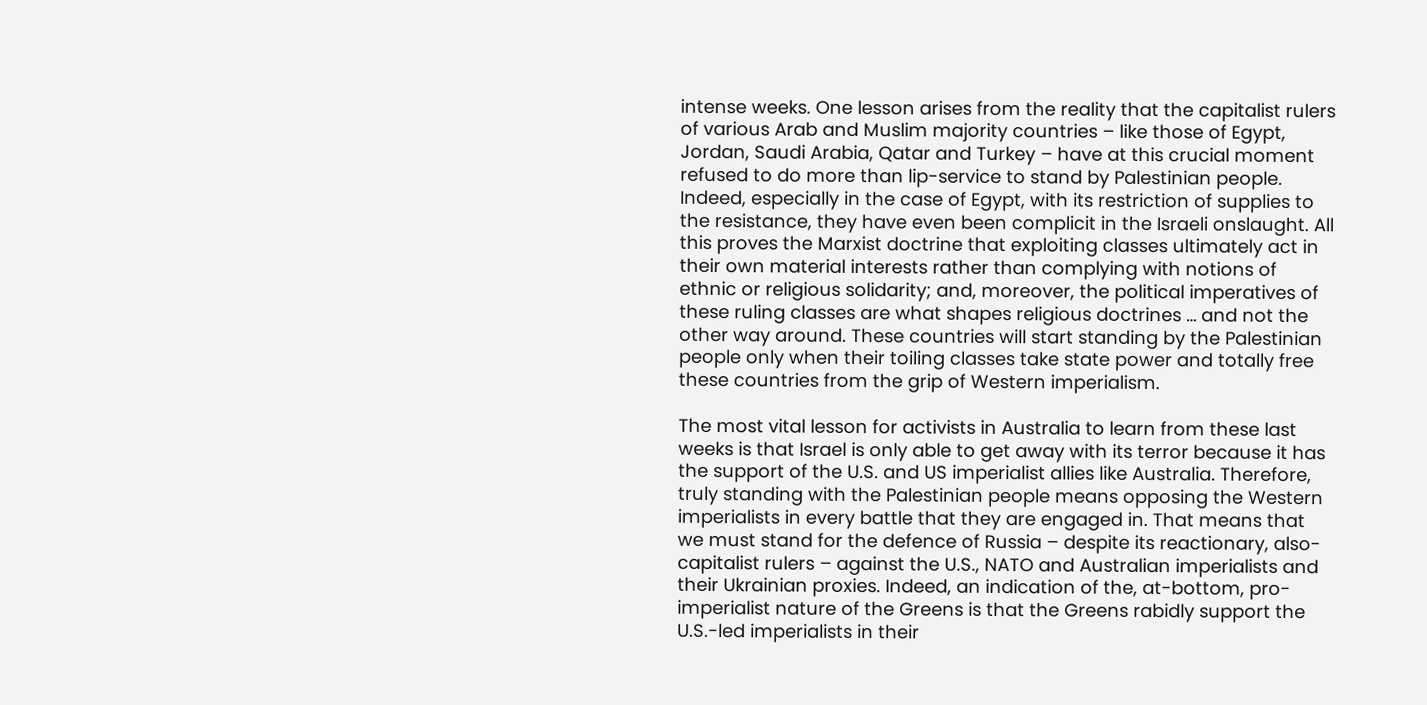intense weeks. One lesson arises from the reality that the capitalist rulers of various Arab and Muslim majority countries – like those of Egypt, Jordan, Saudi Arabia, Qatar and Turkey – have at this crucial moment refused to do more than lip-service to stand by Palestinian people. Indeed, especially in the case of Egypt, with its restriction of supplies to the resistance, they have even been complicit in the Israeli onslaught. All this proves the Marxist doctrine that exploiting classes ultimately act in their own material interests rather than complying with notions of ethnic or religious solidarity; and, moreover, the political imperatives of these ruling classes are what shapes religious doctrines … and not the other way around. These countries will start standing by the Palestinian people only when their toiling classes take state power and totally free these countries from the grip of Western imperialism.

The most vital lesson for activists in Australia to learn from these last weeks is that Israel is only able to get away with its terror because it has the support of the U.S. and US imperialist allies like Australia. Therefore, truly standing with the Palestinian people means opposing the Western imperialists in every battle that they are engaged in. That means that we must stand for the defence of Russia – despite its reactionary, also-capitalist rulers – against the U.S., NATO and Australian imperialists and their Ukrainian proxies. Indeed, an indication of the, at-bottom, pro-imperialist nature of the Greens is that the Greens rabidly support the U.S.-led imperialists in their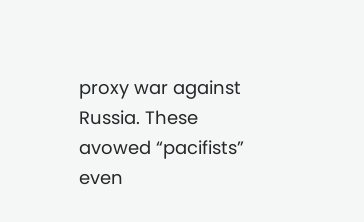proxy war against Russia. These avowed “pacifists” even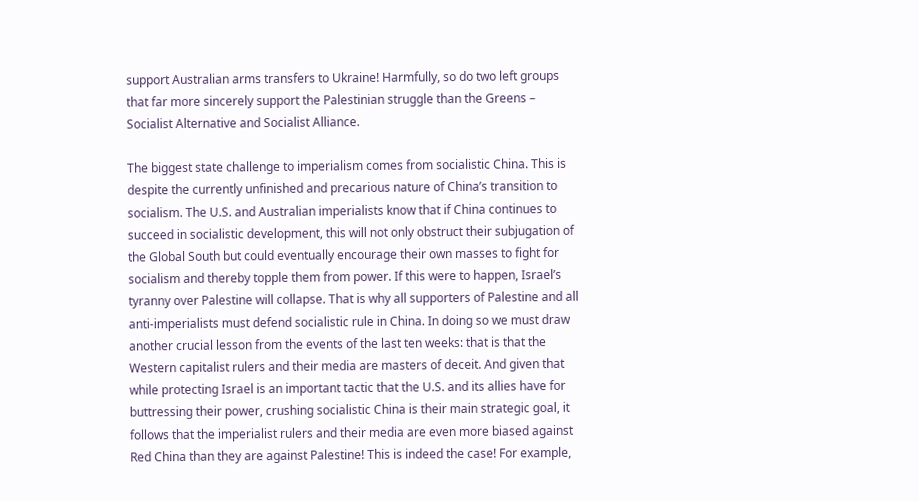support Australian arms transfers to Ukraine! Harmfully, so do two left groups that far more sincerely support the Palestinian struggle than the Greens – Socialist Alternative and Socialist Alliance.

The biggest state challenge to imperialism comes from socialistic China. This is despite the currently unfinished and precarious nature of China’s transition to socialism. The U.S. and Australian imperialists know that if China continues to succeed in socialistic development, this will not only obstruct their subjugation of the Global South but could eventually encourage their own masses to fight for socialism and thereby topple them from power. If this were to happen, Israel’s tyranny over Palestine will collapse. That is why all supporters of Palestine and all anti-imperialists must defend socialistic rule in China. In doing so we must draw another crucial lesson from the events of the last ten weeks: that is that the Western capitalist rulers and their media are masters of deceit. And given that while protecting Israel is an important tactic that the U.S. and its allies have for buttressing their power, crushing socialistic China is their main strategic goal, it follows that the imperialist rulers and their media are even more biased against Red China than they are against Palestine! This is indeed the case! For example,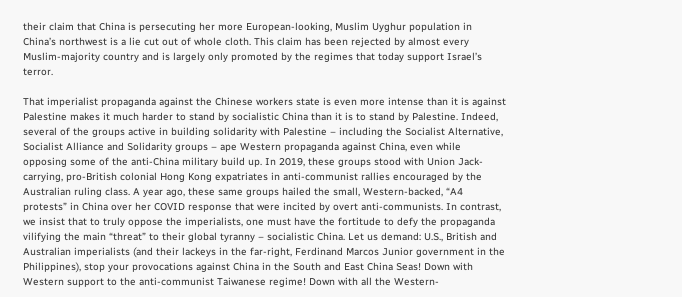their claim that China is persecuting her more European-looking, Muslim Uyghur population in China’s northwest is a lie cut out of whole cloth. This claim has been rejected by almost every Muslim-majority country and is largely only promoted by the regimes that today support Israel’s terror.

That imperialist propaganda against the Chinese workers state is even more intense than it is against Palestine makes it much harder to stand by socialistic China than it is to stand by Palestine. Indeed, several of the groups active in building solidarity with Palestine – including the Socialist Alternative, Socialist Alliance and Solidarity groups – ape Western propaganda against China, even while opposing some of the anti-China military build up. In 2019, these groups stood with Union Jack-carrying, pro-British colonial Hong Kong expatriates in anti-communist rallies encouraged by the Australian ruling class. A year ago, these same groups hailed the small, Western-backed, “A4 protests” in China over her COVID response that were incited by overt anti-communists. In contrast, we insist that to truly oppose the imperialists, one must have the fortitude to defy the propaganda vilifying the main “threat” to their global tyranny – socialistic China. Let us demand: U.S., British and Australian imperialists (and their lackeys in the far-right, Ferdinand Marcos Junior government in the Philippines), stop your provocations against China in the South and East China Seas! Down with Western support to the anti-communist Taiwanese regime! Down with all the Western-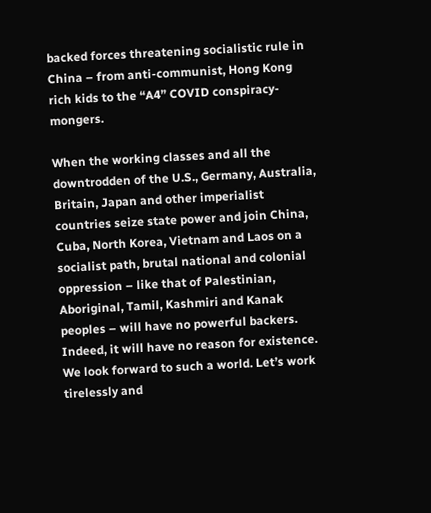backed forces threatening socialistic rule in China – from anti-communist, Hong Kong rich kids to the “A4” COVID conspiracy-mongers.

When the working classes and all the downtrodden of the U.S., Germany, Australia, Britain, Japan and other imperialist countries seize state power and join China, Cuba, North Korea, Vietnam and Laos on a socialist path, brutal national and colonial oppression – like that of Palestinian, Aboriginal, Tamil, Kashmiri and Kanak peoples – will have no powerful backers. Indeed, it will have no reason for existence. We look forward to such a world. Let’s work tirelessly and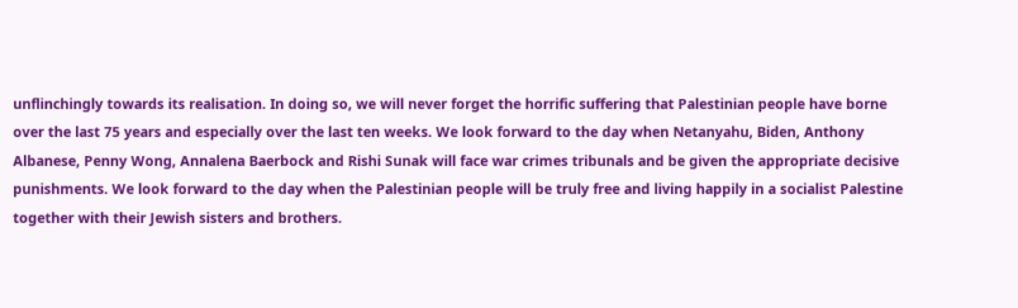unflinchingly towards its realisation. In doing so, we will never forget the horrific suffering that Palestinian people have borne over the last 75 years and especially over the last ten weeks. We look forward to the day when Netanyahu, Biden, Anthony Albanese, Penny Wong, Annalena Baerbock and Rishi Sunak will face war crimes tribunals and be given the appropriate decisive punishments. We look forward to the day when the Palestinian people will be truly free and living happily in a socialist Palestine together with their Jewish sisters and brothers.